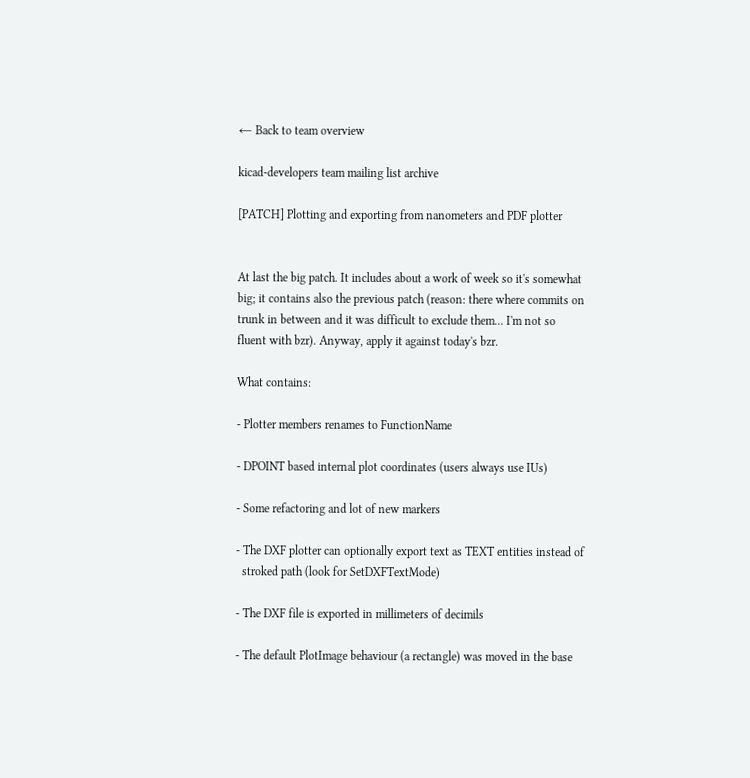← Back to team overview

kicad-developers team mailing list archive

[PATCH] Plotting and exporting from nanometers and PDF plotter


At last the big patch. It includes about a work of week so it's somewhat
big; it contains also the previous patch (reason: there where commits on
trunk in between and it was difficult to exclude them... I'm not so
fluent with bzr). Anyway, apply it against today's bzr.

What contains:

- Plotter members renames to FunctionName

- DPOINT based internal plot coordinates (users always use IUs)

- Some refactoring and lot of new markers

- The DXF plotter can optionally export text as TEXT entities instead of
  stroked path (look for SetDXFTextMode)

- The DXF file is exported in millimeters of decimils

- The default PlotImage behaviour (a rectangle) was moved in the base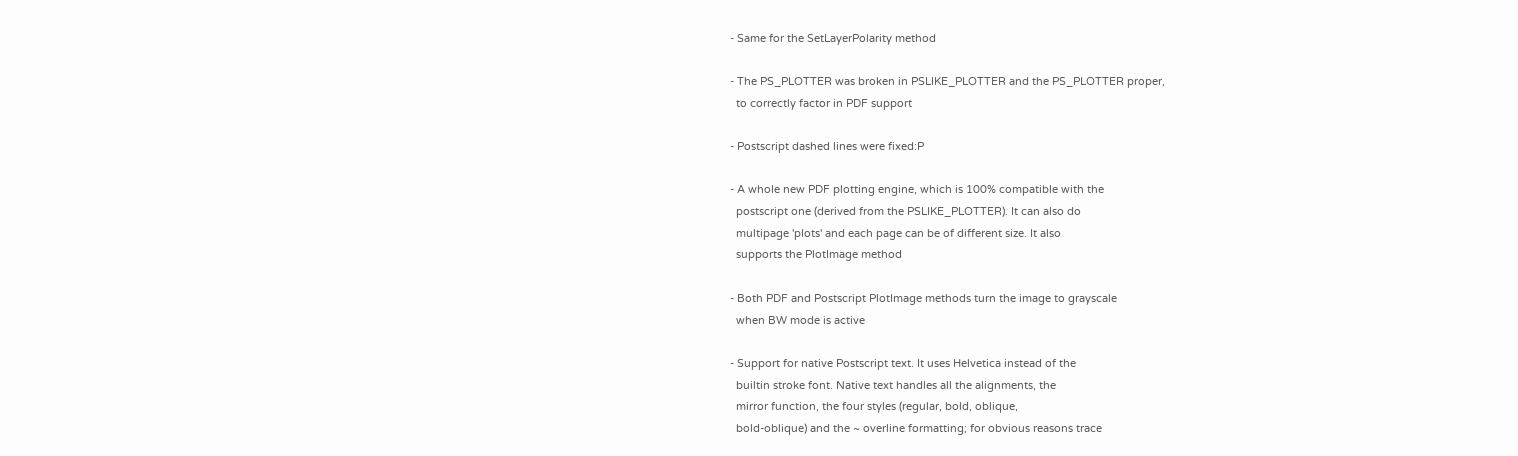- Same for the SetLayerPolarity method

- The PS_PLOTTER was broken in PSLIKE_PLOTTER and the PS_PLOTTER proper,
  to correctly factor in PDF support

- Postscript dashed lines were fixed:P

- A whole new PDF plotting engine, which is 100% compatible with the
  postscript one (derived from the PSLIKE_PLOTTER). It can also do
  multipage 'plots' and each page can be of different size. It also
  supports the PlotImage method

- Both PDF and Postscript PlotImage methods turn the image to grayscale
  when BW mode is active

- Support for native Postscript text. It uses Helvetica instead of the
  builtin stroke font. Native text handles all the alignments, the
  mirror function, the four styles (regular, bold, oblique,
  bold-oblique) and the ~ overline formatting; for obvious reasons trace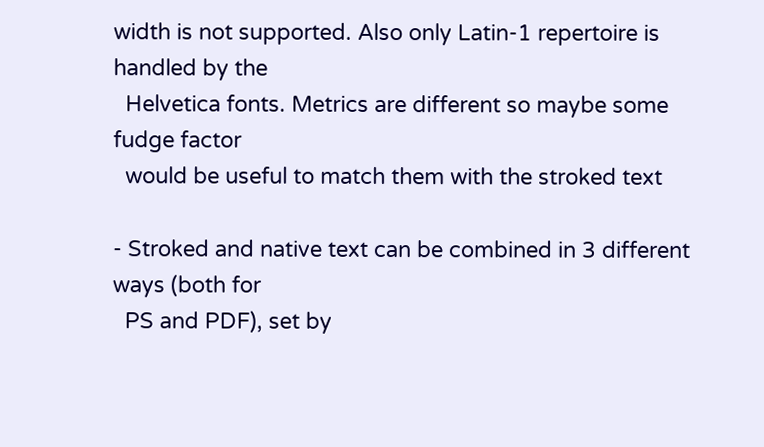width is not supported. Also only Latin-1 repertoire is handled by the
  Helvetica fonts. Metrics are different so maybe some fudge factor
  would be useful to match them with the stroked text

- Stroked and native text can be combined in 3 different ways (both for
  PS and PDF), set by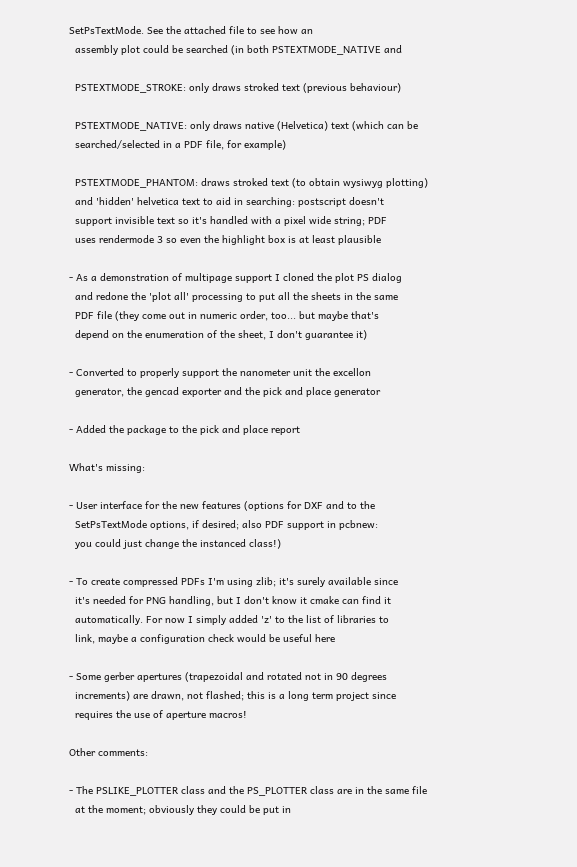SetPsTextMode. See the attached file to see how an
  assembly plot could be searched (in both PSTEXTMODE_NATIVE and

  PSTEXTMODE_STROKE: only draws stroked text (previous behaviour)

  PSTEXTMODE_NATIVE: only draws native (Helvetica) text (which can be
  searched/selected in a PDF file, for example)

  PSTEXTMODE_PHANTOM: draws stroked text (to obtain wysiwyg plotting)
  and 'hidden' helvetica text to aid in searching: postscript doesn't
  support invisible text so it's handled with a pixel wide string; PDF
  uses rendermode 3 so even the highlight box is at least plausible

- As a demonstration of multipage support I cloned the plot PS dialog
  and redone the 'plot all' processing to put all the sheets in the same
  PDF file (they come out in numeric order, too... but maybe that's
  depend on the enumeration of the sheet, I don't guarantee it)

- Converted to properly support the nanometer unit the excellon
  generator, the gencad exporter and the pick and place generator

- Added the package to the pick and place report

What's missing:

- User interface for the new features (options for DXF and to the
  SetPsTextMode options, if desired; also PDF support in pcbnew:
  you could just change the instanced class!)

- To create compressed PDFs I'm using zlib; it's surely available since
  it's needed for PNG handling, but I don't know it cmake can find it
  automatically. For now I simply added 'z' to the list of libraries to
  link, maybe a configuration check would be useful here

- Some gerber apertures (trapezoidal and rotated not in 90 degrees
  increments) are drawn, not flashed; this is a long term project since
  requires the use of aperture macros!

Other comments:

- The PSLIKE_PLOTTER class and the PS_PLOTTER class are in the same file
  at the moment; obviously they could be put in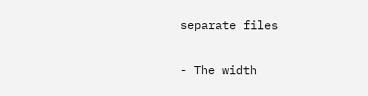separate files

- The width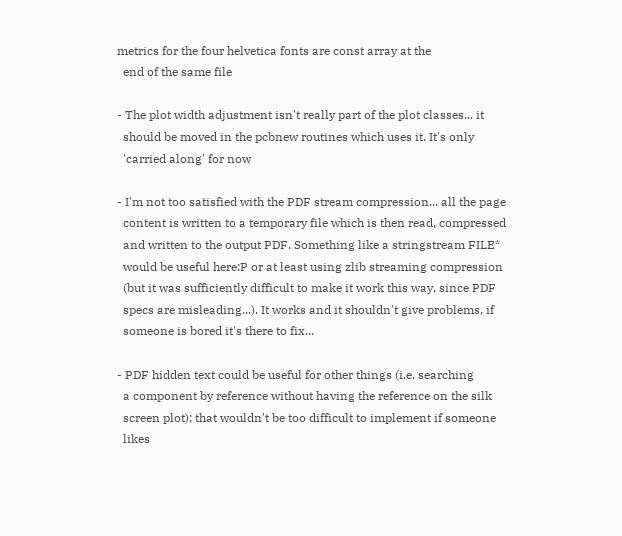metrics for the four helvetica fonts are const array at the
  end of the same file

- The plot width adjustment isn't really part of the plot classes... it
  should be moved in the pcbnew routines which uses it. It's only
  'carried along' for now

- I'm not too satisfied with the PDF stream compression... all the page
  content is written to a temporary file which is then read, compressed
  and written to the output PDF. Something like a stringstream FILE*
  would be useful here:P or at least using zlib streaming compression
  (but it was sufficiently difficult to make it work this way, since PDF
  specs are misleading...). It works and it shouldn't give problems, if
  someone is bored it's there to fix...

- PDF hidden text could be useful for other things (i.e. searching
  a component by reference without having the reference on the silk
  screen plot); that wouldn't be too difficult to implement if someone
  likes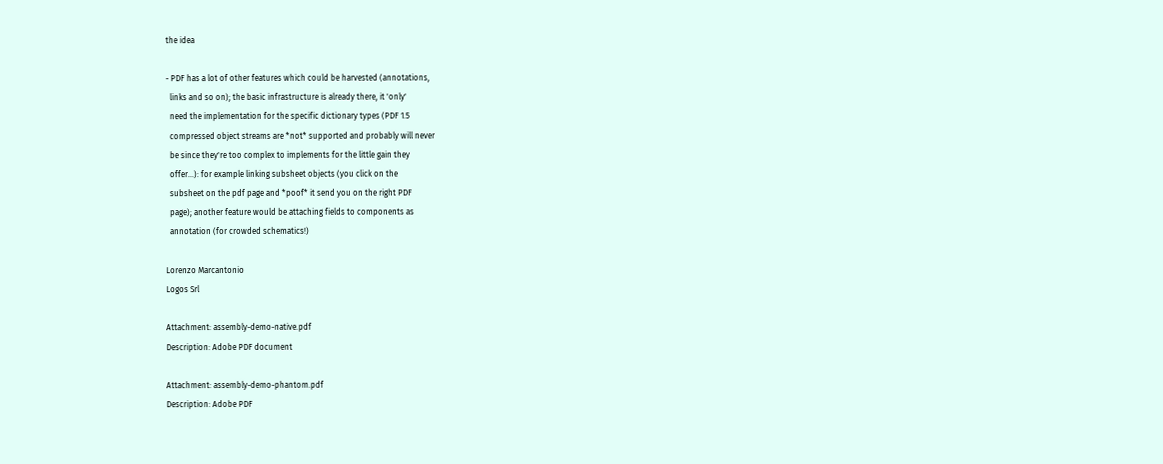the idea

- PDF has a lot of other features which could be harvested (annotations,
  links and so on); the basic infrastructure is already there, it 'only'
  need the implementation for the specific dictionary types (PDF 1.5
  compressed object streams are *not* supported and probably will never
  be since they're too complex to implements for the little gain they
  offer...): for example linking subsheet objects (you click on the
  subsheet on the pdf page and *poof* it send you on the right PDF
  page); another feature would be attaching fields to components as
  annotation (for crowded schematics!)

Lorenzo Marcantonio
Logos Srl

Attachment: assembly-demo-native.pdf
Description: Adobe PDF document

Attachment: assembly-demo-phantom.pdf
Description: Adobe PDF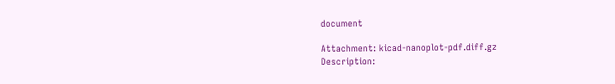document

Attachment: kicad-nanoplot-pdf.diff.gz
Description: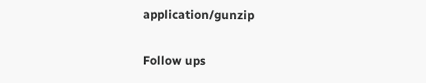application/gunzip

Follow ups